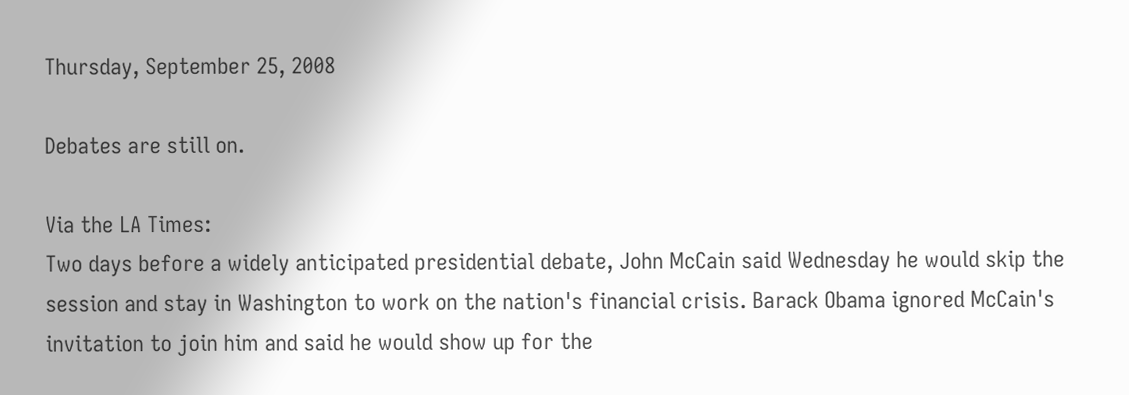Thursday, September 25, 2008

Debates are still on.

Via the LA Times:
Two days before a widely anticipated presidential debate, John McCain said Wednesday he would skip the session and stay in Washington to work on the nation's financial crisis. Barack Obama ignored McCain's invitation to join him and said he would show up for the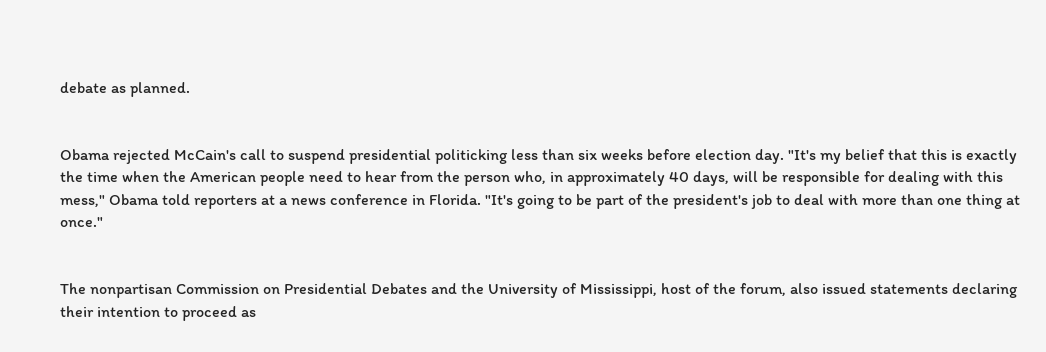debate as planned.


Obama rejected McCain's call to suspend presidential politicking less than six weeks before election day. "It's my belief that this is exactly the time when the American people need to hear from the person who, in approximately 40 days, will be responsible for dealing with this mess," Obama told reporters at a news conference in Florida. "It's going to be part of the president's job to deal with more than one thing at once."


The nonpartisan Commission on Presidential Debates and the University of Mississippi, host of the forum, also issued statements declaring their intention to proceed as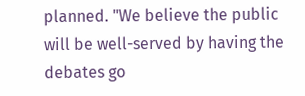planned. "We believe the public will be well-served by having the debates go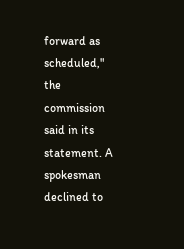forward as scheduled," the commission said in its statement. A spokesman declined to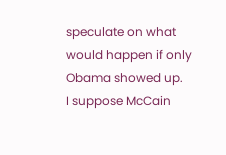speculate on what would happen if only Obama showed up.
I suppose McCain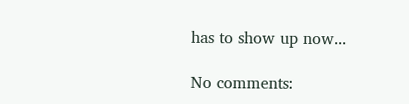has to show up now...

No comments: